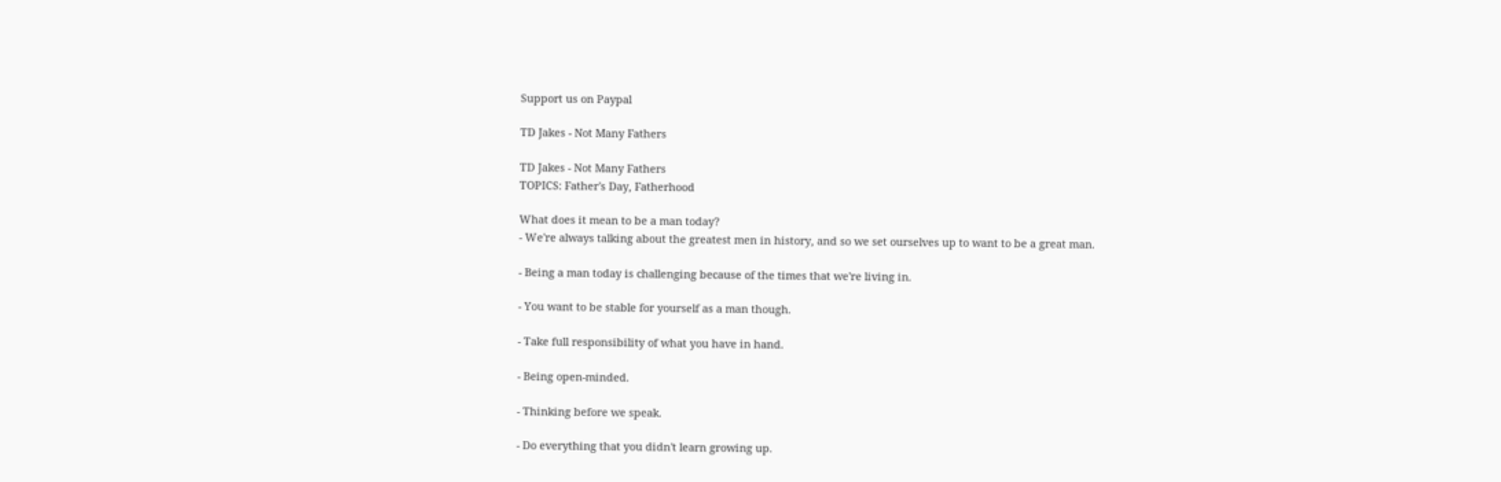Support us on Paypal

TD Jakes - Not Many Fathers

TD Jakes - Not Many Fathers
TOPICS: Father's Day, Fatherhood

What does it mean to be a man today?
- We're always talking about the greatest men in history, and so we set ourselves up to want to be a great man.

- Being a man today is challenging because of the times that we're living in.

- You want to be stable for yourself as a man though.

- Take full responsibility of what you have in hand.

- Being open-minded.

- Thinking before we speak.

- Do everything that you didn't learn growing up.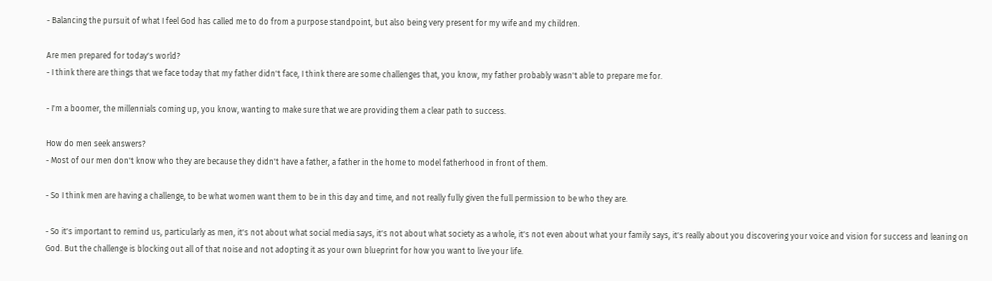- Balancing the pursuit of what I feel God has called me to do from a purpose standpoint, but also being very present for my wife and my children.

Are men prepared for today's world?
- I think there are things that we face today that my father didn't face, I think there are some challenges that, you know, my father probably wasn't able to prepare me for.

- I'm a boomer, the millennials coming up, you know, wanting to make sure that we are providing them a clear path to success.

How do men seek answers?
- Most of our men don't know who they are because they didn't have a father, a father in the home to model fatherhood in front of them.

- So I think men are having a challenge, to be what women want them to be in this day and time, and not really fully given the full permission to be who they are.

- So it's important to remind us, particularly as men, it's not about what social media says, it's not about what society as a whole, it's not even about what your family says, it's really about you discovering your voice and vision for success and leaning on God. But the challenge is blocking out all of that noise and not adopting it as your own blueprint for how you want to live your life.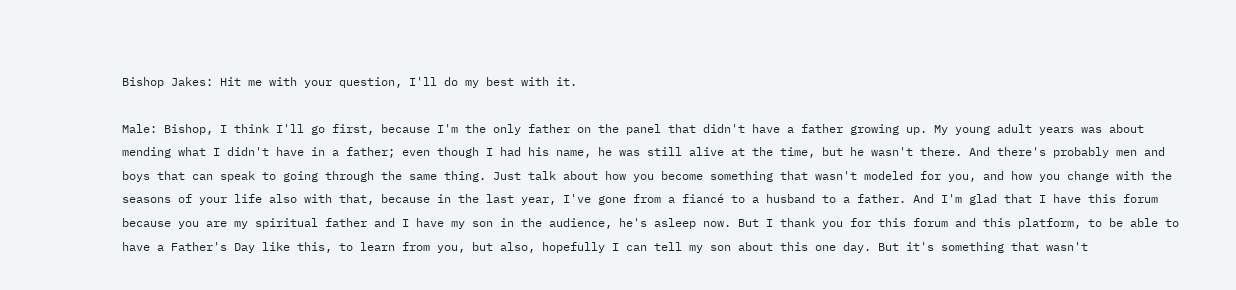Bishop Jakes: Hit me with your question, I'll do my best with it.

Male: Bishop, I think I'll go first, because I'm the only father on the panel that didn't have a father growing up. My young adult years was about mending what I didn't have in a father; even though I had his name, he was still alive at the time, but he wasn't there. And there's probably men and boys that can speak to going through the same thing. Just talk about how you become something that wasn't modeled for you, and how you change with the seasons of your life also with that, because in the last year, I've gone from a fiancé to a husband to a father. And I'm glad that I have this forum because you are my spiritual father and I have my son in the audience, he's asleep now. But I thank you for this forum and this platform, to be able to have a Father's Day like this, to learn from you, but also, hopefully I can tell my son about this one day. But it's something that wasn't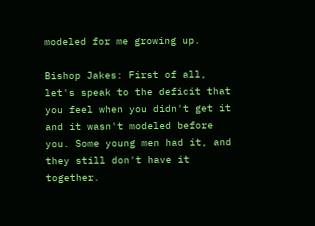modeled for me growing up.

Bishop Jakes: First of all, let's speak to the deficit that you feel when you didn't get it and it wasn't modeled before you. Some young men had it, and they still don't have it together.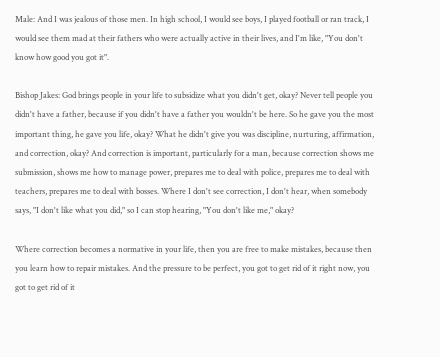Male: And I was jealous of those men. In high school, I would see boys, I played football or ran track, I would see them mad at their fathers who were actually active in their lives, and I'm like, "You don't know how good you got it".

Bishop Jakes: God brings people in your life to subsidize what you didn't get, okay? Never tell people you didn't have a father, because if you didn't have a father you wouldn't be here. So he gave you the most important thing, he gave you life, okay? What he didn't give you was discipline, nurturing, affirmation, and correction, okay? And correction is important, particularly for a man, because correction shows me submission, shows me how to manage power, prepares me to deal with police, prepares me to deal with teachers, prepares me to deal with bosses. Where I don't see correction, I don't hear, when somebody says, "I don't like what you did," so I can stop hearing, "You don't like me," okay?

Where correction becomes a normative in your life, then you are free to make mistakes, because then you learn how to repair mistakes. And the pressure to be perfect, you got to get rid of it right now, you got to get rid of it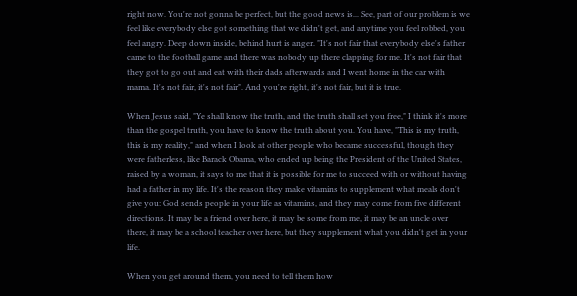right now. You're not gonna be perfect, but the good news is... See, part of our problem is we feel like everybody else got something that we didn't get, and anytime you feel robbed, you feel angry. Deep down inside, behind hurt is anger. "It's not fair that everybody else's father came to the football game and there was nobody up there clapping for me. It's not fair that they got to go out and eat with their dads afterwards and I went home in the car with mama. It's not fair, it's not fair". And you're right, it's not fair, but it is true.

When Jesus said, "Ye shall know the truth, and the truth shall set you free," I think it's more than the gospel truth, you have to know the truth about you. You have, "This is my truth, this is my reality," and when I look at other people who became successful, though they were fatherless, like Barack Obama, who ended up being the President of the United States, raised by a woman, it says to me that it is possible for me to succeed with or without having had a father in my life. It's the reason they make vitamins to supplement what meals don't give you: God sends people in your life as vitamins, and they may come from five different directions. It may be a friend over here, it may be some from me, it may be an uncle over there, it may be a school teacher over here, but they supplement what you didn't get in your life.

When you get around them, you need to tell them how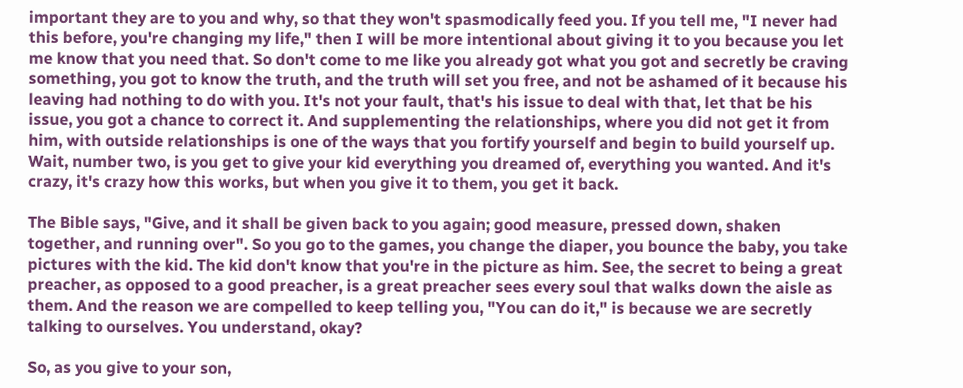important they are to you and why, so that they won't spasmodically feed you. If you tell me, "I never had this before, you're changing my life," then I will be more intentional about giving it to you because you let me know that you need that. So don't come to me like you already got what you got and secretly be craving something, you got to know the truth, and the truth will set you free, and not be ashamed of it because his leaving had nothing to do with you. It's not your fault, that's his issue to deal with that, let that be his issue, you got a chance to correct it. And supplementing the relationships, where you did not get it from him, with outside relationships is one of the ways that you fortify yourself and begin to build yourself up. Wait, number two, is you get to give your kid everything you dreamed of, everything you wanted. And it's crazy, it's crazy how this works, but when you give it to them, you get it back.

The Bible says, "Give, and it shall be given back to you again; good measure, pressed down, shaken together, and running over". So you go to the games, you change the diaper, you bounce the baby, you take pictures with the kid. The kid don't know that you're in the picture as him. See, the secret to being a great preacher, as opposed to a good preacher, is a great preacher sees every soul that walks down the aisle as them. And the reason we are compelled to keep telling you, "You can do it," is because we are secretly talking to ourselves. You understand, okay?

So, as you give to your son,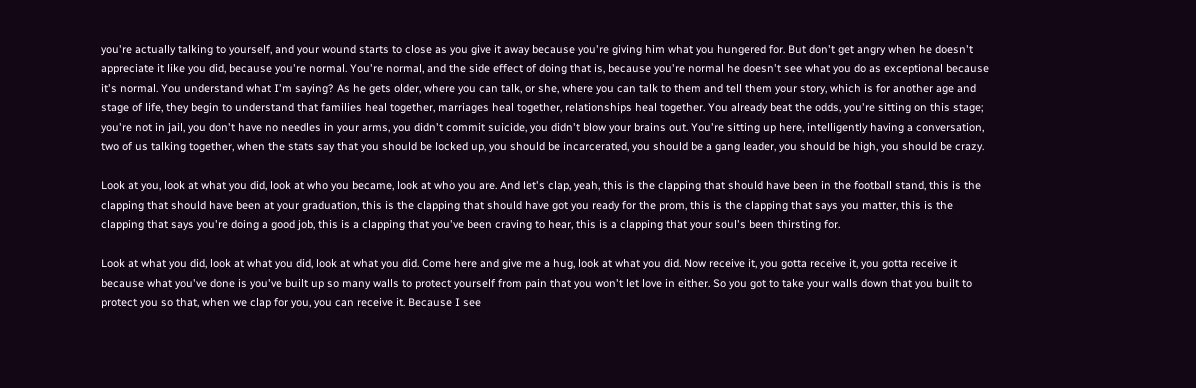you're actually talking to yourself, and your wound starts to close as you give it away because you're giving him what you hungered for. But don't get angry when he doesn't appreciate it like you did, because you're normal. You're normal, and the side effect of doing that is, because you're normal he doesn't see what you do as exceptional because it's normal. You understand what I'm saying? As he gets older, where you can talk, or she, where you can talk to them and tell them your story, which is for another age and stage of life, they begin to understand that families heal together, marriages heal together, relationships heal together. You already beat the odds, you're sitting on this stage; you're not in jail, you don't have no needles in your arms, you didn't commit suicide, you didn't blow your brains out. You're sitting up here, intelligently having a conversation, two of us talking together, when the stats say that you should be locked up, you should be incarcerated, you should be a gang leader, you should be high, you should be crazy.

Look at you, look at what you did, look at who you became, look at who you are. And let's clap, yeah, this is the clapping that should have been in the football stand, this is the clapping that should have been at your graduation, this is the clapping that should have got you ready for the prom, this is the clapping that says you matter, this is the clapping that says you're doing a good job, this is a clapping that you've been craving to hear, this is a clapping that your soul's been thirsting for.

Look at what you did, look at what you did, look at what you did. Come here and give me a hug, look at what you did. Now receive it, you gotta receive it, you gotta receive it because what you've done is you've built up so many walls to protect yourself from pain that you won't let love in either. So you got to take your walls down that you built to protect you so that, when we clap for you, you can receive it. Because I see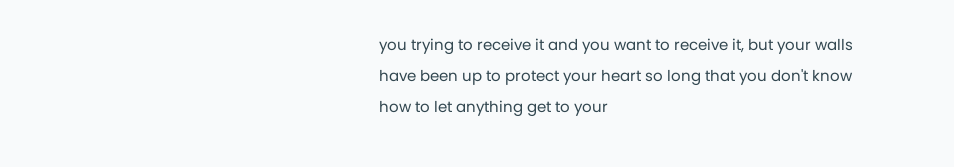you trying to receive it and you want to receive it, but your walls have been up to protect your heart so long that you don't know how to let anything get to your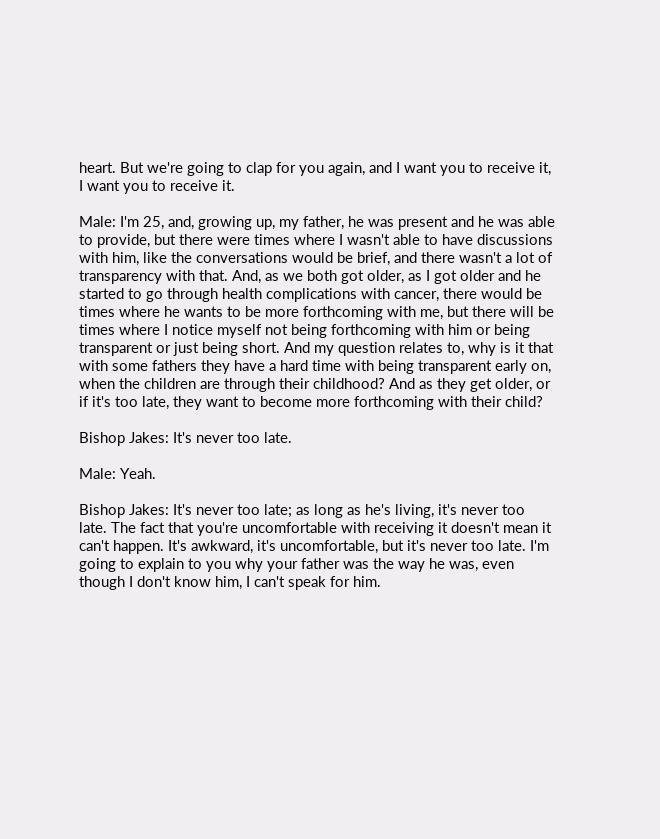heart. But we're going to clap for you again, and I want you to receive it, I want you to receive it.

Male: I'm 25, and, growing up, my father, he was present and he was able to provide, but there were times where I wasn't able to have discussions with him, like the conversations would be brief, and there wasn't a lot of transparency with that. And, as we both got older, as I got older and he started to go through health complications with cancer, there would be times where he wants to be more forthcoming with me, but there will be times where I notice myself not being forthcoming with him or being transparent or just being short. And my question relates to, why is it that with some fathers they have a hard time with being transparent early on, when the children are through their childhood? And as they get older, or if it's too late, they want to become more forthcoming with their child?

Bishop Jakes: It's never too late.

Male: Yeah.

Bishop Jakes: It's never too late; as long as he's living, it's never too late. The fact that you're uncomfortable with receiving it doesn't mean it can't happen. It's awkward, it's uncomfortable, but it's never too late. I'm going to explain to you why your father was the way he was, even though I don't know him, I can't speak for him.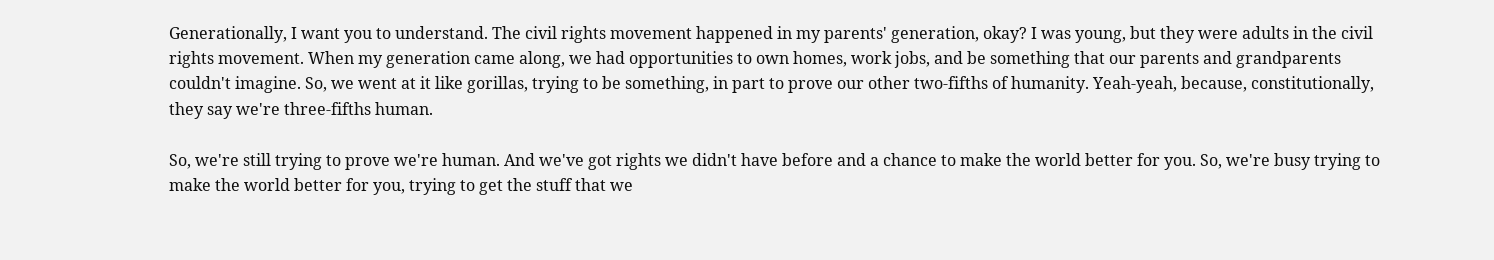Generationally, I want you to understand. The civil rights movement happened in my parents' generation, okay? I was young, but they were adults in the civil rights movement. When my generation came along, we had opportunities to own homes, work jobs, and be something that our parents and grandparents couldn't imagine. So, we went at it like gorillas, trying to be something, in part to prove our other two-fifths of humanity. Yeah-yeah, because, constitutionally, they say we're three-fifths human.

So, we're still trying to prove we're human. And we've got rights we didn't have before and a chance to make the world better for you. So, we're busy trying to make the world better for you, trying to get the stuff that we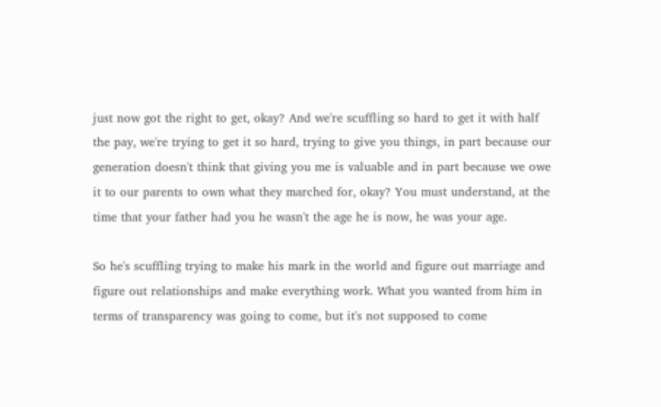just now got the right to get, okay? And we're scuffling so hard to get it with half the pay, we're trying to get it so hard, trying to give you things, in part because our generation doesn't think that giving you me is valuable and in part because we owe it to our parents to own what they marched for, okay? You must understand, at the time that your father had you he wasn't the age he is now, he was your age.

So he's scuffling trying to make his mark in the world and figure out marriage and figure out relationships and make everything work. What you wanted from him in terms of transparency was going to come, but it's not supposed to come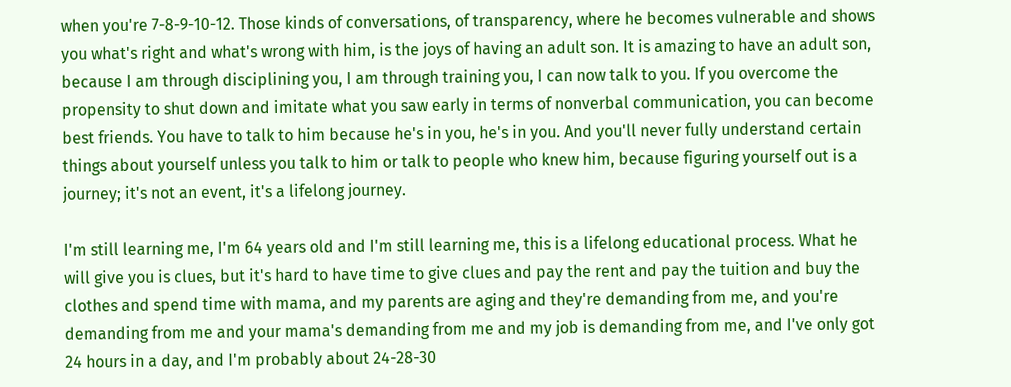when you're 7-8-9-10-12. Those kinds of conversations, of transparency, where he becomes vulnerable and shows you what's right and what's wrong with him, is the joys of having an adult son. It is amazing to have an adult son, because I am through disciplining you, I am through training you, I can now talk to you. If you overcome the propensity to shut down and imitate what you saw early in terms of nonverbal communication, you can become best friends. You have to talk to him because he's in you, he's in you. And you'll never fully understand certain things about yourself unless you talk to him or talk to people who knew him, because figuring yourself out is a journey; it's not an event, it's a lifelong journey.

I'm still learning me, I'm 64 years old and I'm still learning me, this is a lifelong educational process. What he will give you is clues, but it's hard to have time to give clues and pay the rent and pay the tuition and buy the clothes and spend time with mama, and my parents are aging and they're demanding from me, and you're demanding from me and your mama's demanding from me and my job is demanding from me, and I've only got 24 hours in a day, and I'm probably about 24-28-30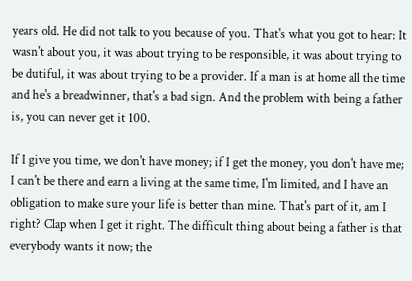years old. He did not talk to you because of you. That's what you got to hear: It wasn't about you, it was about trying to be responsible, it was about trying to be dutiful, it was about trying to be a provider. If a man is at home all the time and he's a breadwinner, that's a bad sign. And the problem with being a father is, you can never get it 100.

If I give you time, we don't have money; if I get the money, you don't have me; I can't be there and earn a living at the same time, I'm limited, and I have an obligation to make sure your life is better than mine. That's part of it, am I right? Clap when I get it right. The difficult thing about being a father is that everybody wants it now; the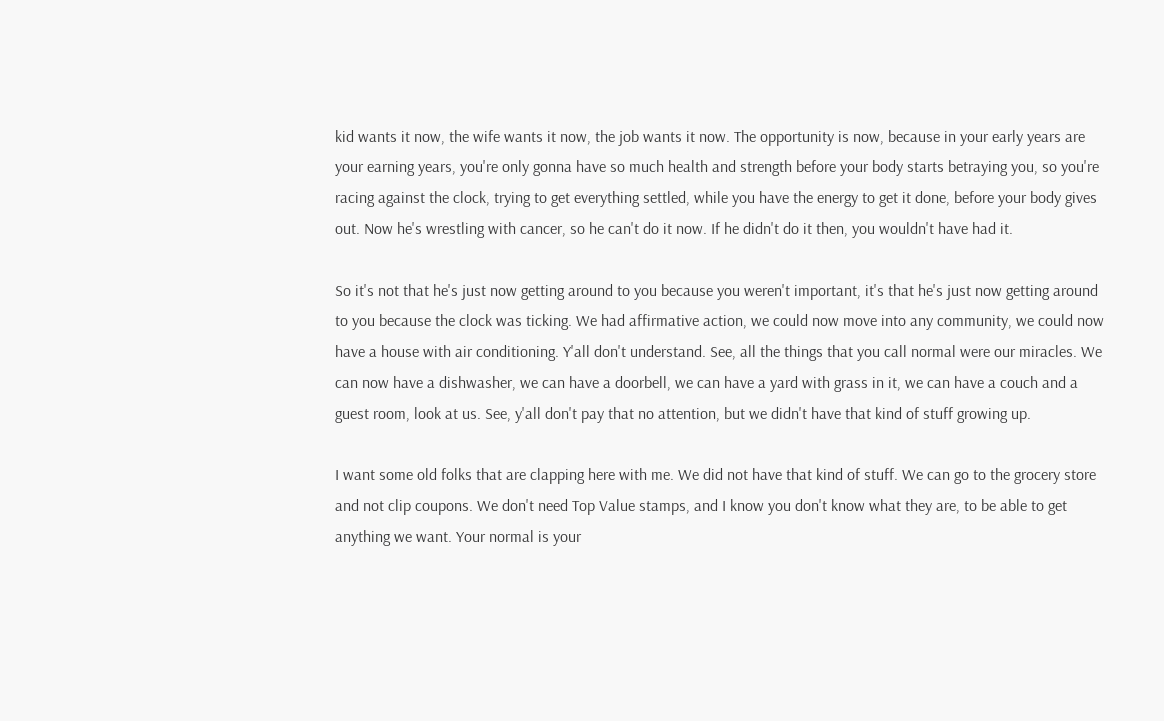kid wants it now, the wife wants it now, the job wants it now. The opportunity is now, because in your early years are your earning years, you're only gonna have so much health and strength before your body starts betraying you, so you're racing against the clock, trying to get everything settled, while you have the energy to get it done, before your body gives out. Now he's wrestling with cancer, so he can't do it now. If he didn't do it then, you wouldn't have had it.

So it's not that he's just now getting around to you because you weren't important, it's that he's just now getting around to you because the clock was ticking. We had affirmative action, we could now move into any community, we could now have a house with air conditioning. Y'all don't understand. See, all the things that you call normal were our miracles. We can now have a dishwasher, we can have a doorbell, we can have a yard with grass in it, we can have a couch and a guest room, look at us. See, y'all don't pay that no attention, but we didn't have that kind of stuff growing up.

I want some old folks that are clapping here with me. We did not have that kind of stuff. We can go to the grocery store and not clip coupons. We don't need Top Value stamps, and I know you don't know what they are, to be able to get anything we want. Your normal is your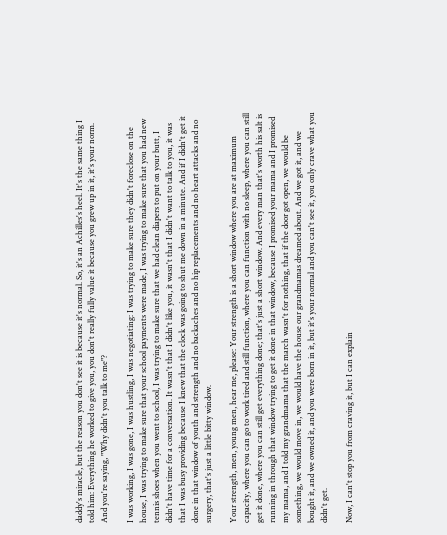daddy's miracle, but the reason you don't see it is because it's normal. So, it's an Achilles's heel. It's the same thing I told him: Everything he worked to give you, you don't really fully value it because you grew up in it, it's your norm. And you're saying, "Why didn't you talk to me"?

I was working, I was gone, I was hustling, I was negotiating: I was trying to make sure they didn't foreclose on the house, I was trying to make sure that your school payments were made, I was trying to make sure that you had new tennis shoes when you went to school, I was trying to make sure that we had clean diapers to put on your butt, I didn't have time for a conversation. It wasn't that I didn't like you, it wasn't that I didn't want to talk to you, it was that I was busy providing because I knew that the clock was going to shut me down in a minute. And if I didn't get it done in that window of youth and strength and no backaches and no hip replacements and no heart attacks and no surgery, that's just a little bitty window.

Your strength, men, young men, hear me, please: Your strength is a short window where you are at maximum capacity, where you can go to work tired and still function, where you can function with no sleep, where you can still get it done, where you can still get everything done; that's just a short window. And every man that's worth his salt is running in through that window trying to get it done in that window, because I promised your mama and I promised my mama, and I told my grandmama that the march wasn't for nothing, that if the door got open, we would be something, we would move in, we would have the house our grandmamas dreamed about. And we got it, and we bought it, and we owned it, and you were born in it, but it's your normal and you can't see it, you only crave what you didn't get.

Now, I can't stop you from craving it, but I can explain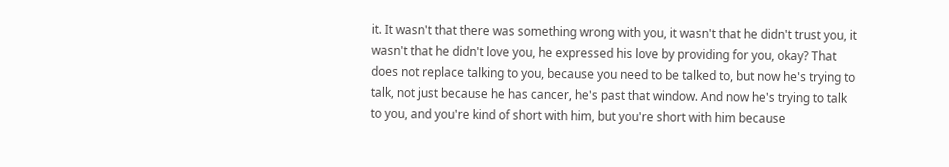it. It wasn't that there was something wrong with you, it wasn't that he didn't trust you, it wasn't that he didn't love you, he expressed his love by providing for you, okay? That does not replace talking to you, because you need to be talked to, but now he's trying to talk, not just because he has cancer, he's past that window. And now he's trying to talk to you, and you're kind of short with him, but you're short with him because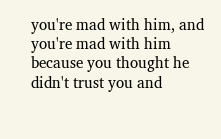you're mad with him, and you're mad with him because you thought he didn't trust you and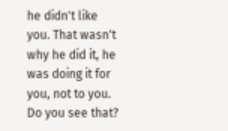he didn't like you. That wasn't why he did it, he was doing it for you, not to you. Do you see that?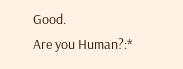Good.
Are you Human?:*